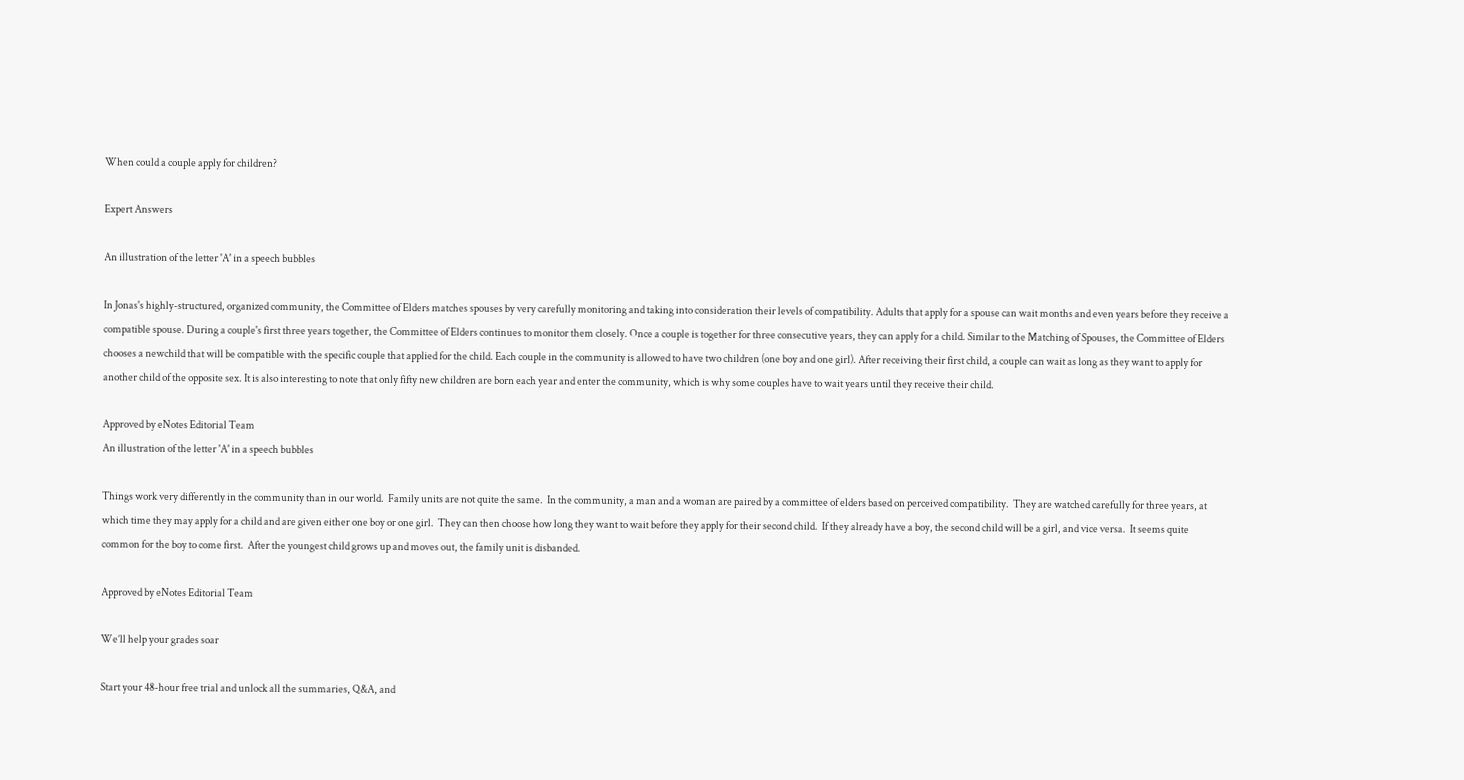When could a couple apply for children?

Expert Answers

An illustration of the letter 'A' in a speech bubbles

In Jonas's highly-structured, organized community, the Committee of Elders matches spouses by very carefully monitoring and taking into consideration their levels of compatibility. Adults that apply for a spouse can wait months and even years before they receive a compatible spouse. During a couple's first three years together, the Committee of Elders continues to monitor them closely. Once a couple is together for three consecutive years, they can apply for a child. Similar to the Matching of Spouses, the Committee of Elders chooses a newchild that will be compatible with the specific couple that applied for the child. Each couple in the community is allowed to have two children (one boy and one girl). After receiving their first child, a couple can wait as long as they want to apply for another child of the opposite sex. It is also interesting to note that only fifty new children are born each year and enter the community, which is why some couples have to wait years until they receive their child.

Approved by eNotes Editorial Team
An illustration of the letter 'A' in a speech bubbles

Things work very differently in the community than in our world.  Family units are not quite the same.  In the community, a man and a woman are paired by a committee of elders based on perceived compatibility.  They are watched carefully for three years, at which time they may apply for a child and are given either one boy or one girl.  They can then choose how long they want to wait before they apply for their second child.  If they already have a boy, the second child will be a girl, and vice versa.  It seems quite common for the boy to come first.  After the youngest child grows up and moves out, the family unit is disbanded.

Approved by eNotes Editorial Team

We’ll help your grades soar

Start your 48-hour free trial and unlock all the summaries, Q&A, and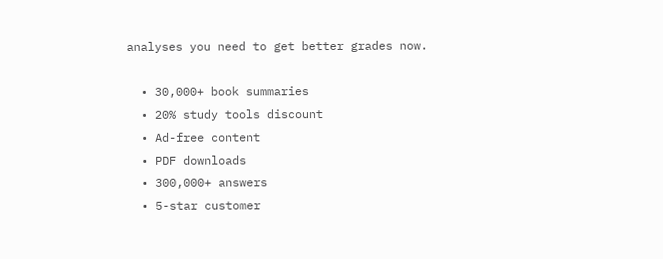analyses you need to get better grades now.

  • 30,000+ book summaries
  • 20% study tools discount
  • Ad-free content
  • PDF downloads
  • 300,000+ answers
  • 5-star customer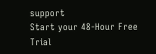support
Start your 48-Hour Free Trial